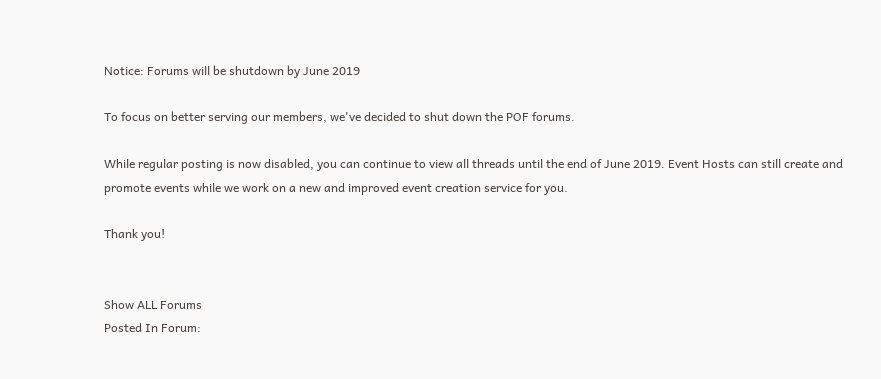Notice: Forums will be shutdown by June 2019

To focus on better serving our members, we've decided to shut down the POF forums.

While regular posting is now disabled, you can continue to view all threads until the end of June 2019. Event Hosts can still create and promote events while we work on a new and improved event creation service for you.

Thank you!


Show ALL Forums
Posted In Forum: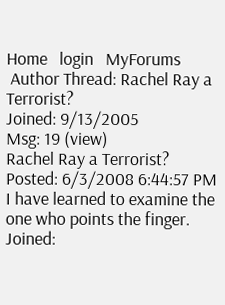Home   login   MyForums
 Author Thread: Rachel Ray a Terrorist?
Joined: 9/13/2005
Msg: 19 (view)
Rachel Ray a Terrorist?
Posted: 6/3/2008 6:44:57 PM
I have learned to examine the one who points the finger.
Joined: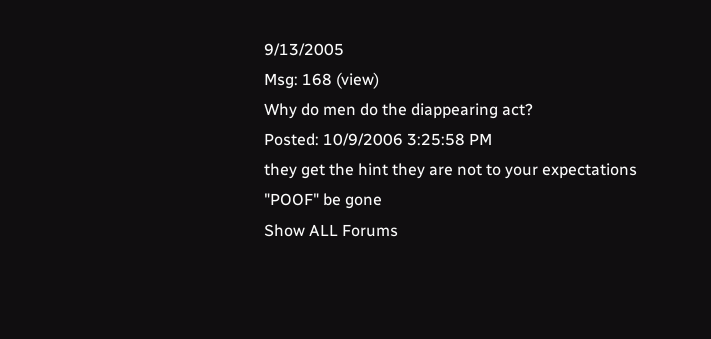9/13/2005
Msg: 168 (view)
Why do men do the diappearing act?
Posted: 10/9/2006 3:25:58 PM
they get the hint they are not to your expectations "POOF" be gone
Show ALL Forums